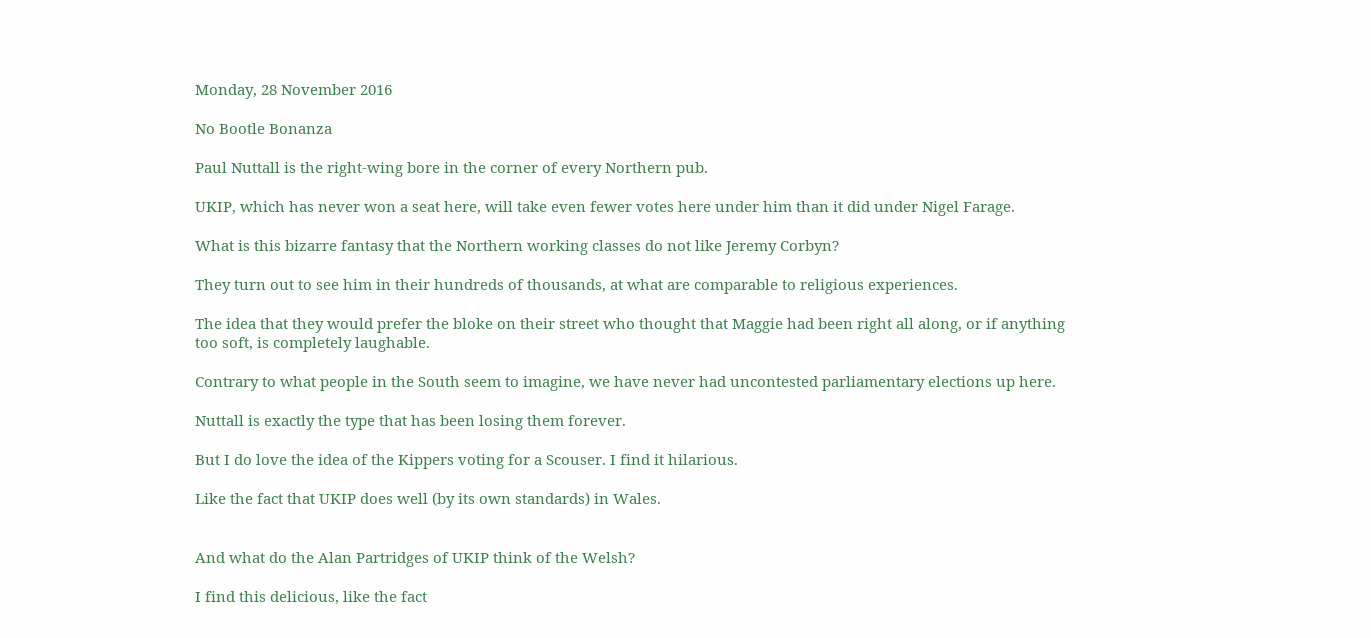Monday, 28 November 2016

No Bootle Bonanza

Paul Nuttall is the right-wing bore in the corner of every Northern pub.

UKIP, which has never won a seat here, will take even fewer votes here under him than it did under Nigel Farage.

What is this bizarre fantasy that the Northern working classes do not like Jeremy Corbyn?

They turn out to see him in their hundreds of thousands, at what are comparable to religious experiences.

The idea that they would prefer the bloke on their street who thought that Maggie had been right all along, or if anything too soft, is completely laughable.

Contrary to what people in the South seem to imagine, we have never had uncontested parliamentary elections up here.

Nuttall is exactly the type that has been losing them forever.

But I do love the idea of the Kippers voting for a Scouser. I find it hilarious.

Like the fact that UKIP does well (by its own standards) in Wales.


And what do the Alan Partridges of UKIP think of the Welsh?

I find this delicious, like the fact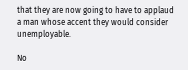that they are now going to have to applaud a man whose accent they would consider unemployable.

No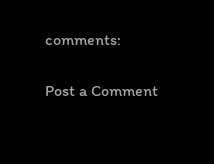comments:

Post a Comment